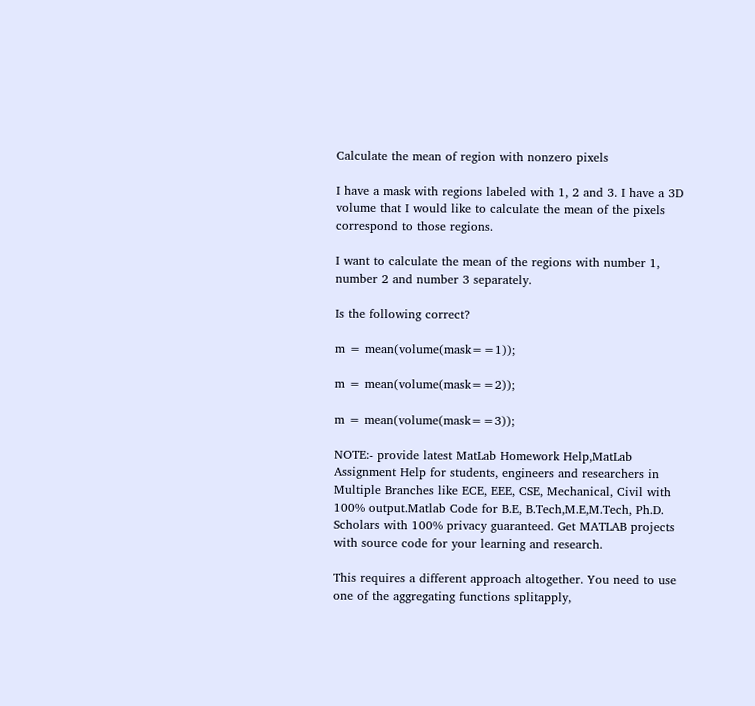Calculate the mean of region with nonzero pixels

I have a mask with regions labeled with 1, 2 and 3. I have a 3D volume that I would like to calculate the mean of the pixels correspond to those regions.

I want to calculate the mean of the regions with number 1, number 2 and number 3 separately.

Is the following correct?

m = mean(volume(mask==1));

m = mean(volume(mask==2));

m = mean(volume(mask==3));

NOTE:- provide latest MatLab Homework Help,MatLab Assignment Help for students, engineers and researchers in Multiple Branches like ECE, EEE, CSE, Mechanical, Civil with 100% output.Matlab Code for B.E, B.Tech,M.E,M.Tech, Ph.D. Scholars with 100% privacy guaranteed. Get MATLAB projects with source code for your learning and research.

This requires a different approach altogether. You need to use one of the aggregating functions splitapply,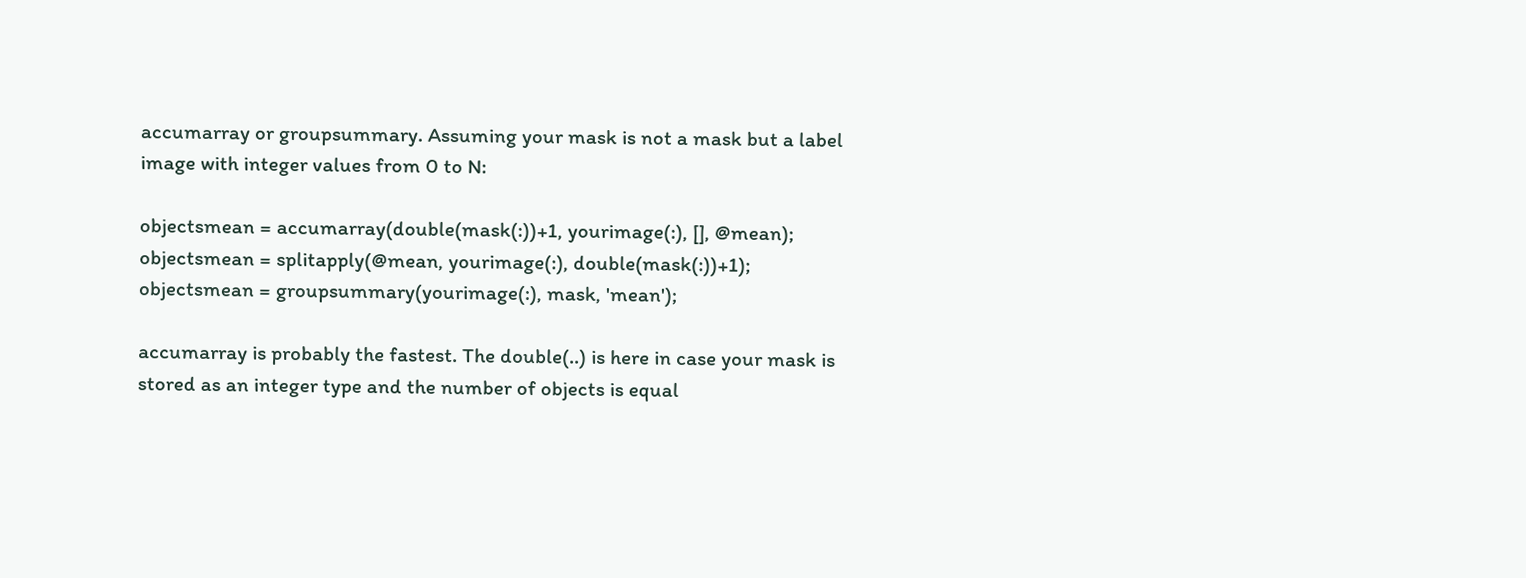accumarray or groupsummary. Assuming your mask is not a mask but a label image with integer values from 0 to N:

objectsmean = accumarray(double(mask(:))+1, yourimage(:), [], @mean);
objectsmean = splitapply(@mean, yourimage(:), double(mask(:))+1);
objectsmean = groupsummary(yourimage(:), mask, 'mean');

accumarray is probably the fastest. The double(..) is here in case your mask is stored as an integer type and the number of objects is equal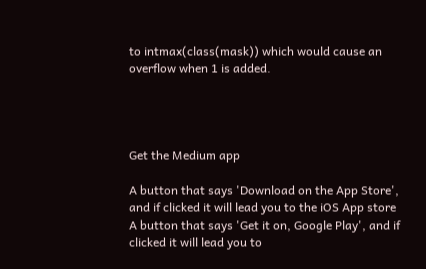to intmax(class(mask)) which would cause an overflow when 1 is added.




Get the Medium app

A button that says 'Download on the App Store', and if clicked it will lead you to the iOS App store
A button that says 'Get it on, Google Play', and if clicked it will lead you to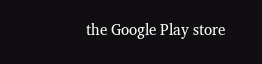the Google Play store